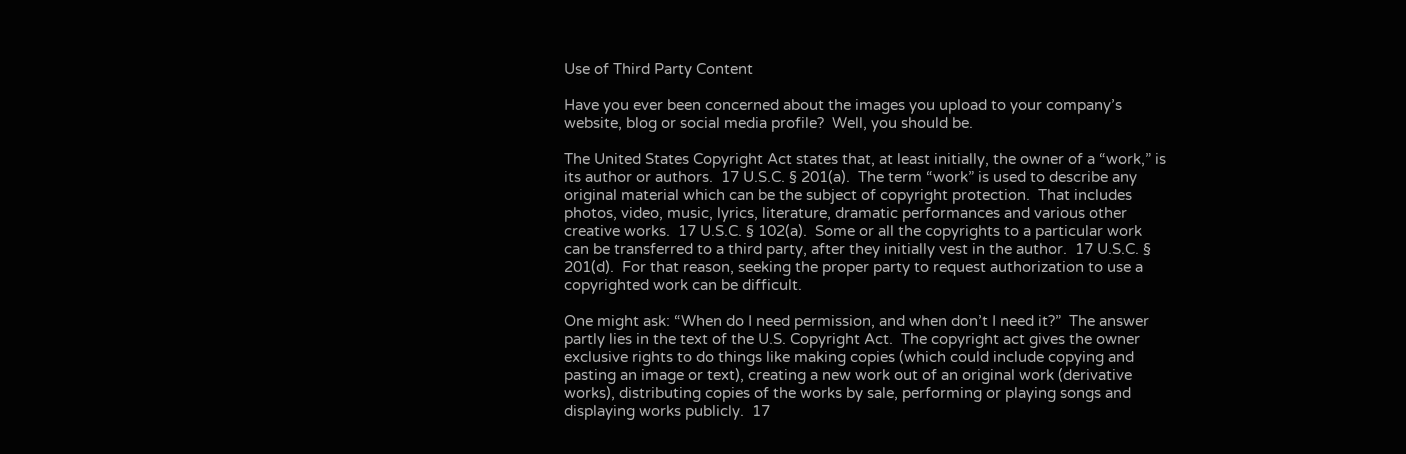Use of Third Party Content

Have you ever been concerned about the images you upload to your company’s website, blog or social media profile?  Well, you should be.

The United States Copyright Act states that, at least initially, the owner of a “work,” is its author or authors.  17 U.S.C. § 201(a).  The term “work” is used to describe any original material which can be the subject of copyright protection.  That includes photos, video, music, lyrics, literature, dramatic performances and various other creative works.  17 U.S.C. § 102(a).  Some or all the copyrights to a particular work can be transferred to a third party, after they initially vest in the author.  17 U.S.C. § 201(d).  For that reason, seeking the proper party to request authorization to use a copyrighted work can be difficult.

One might ask: “When do I need permission, and when don’t I need it?”  The answer partly lies in the text of the U.S. Copyright Act.  The copyright act gives the owner exclusive rights to do things like making copies (which could include copying and pasting an image or text), creating a new work out of an original work (derivative works), distributing copies of the works by sale, performing or playing songs and displaying works publicly.  17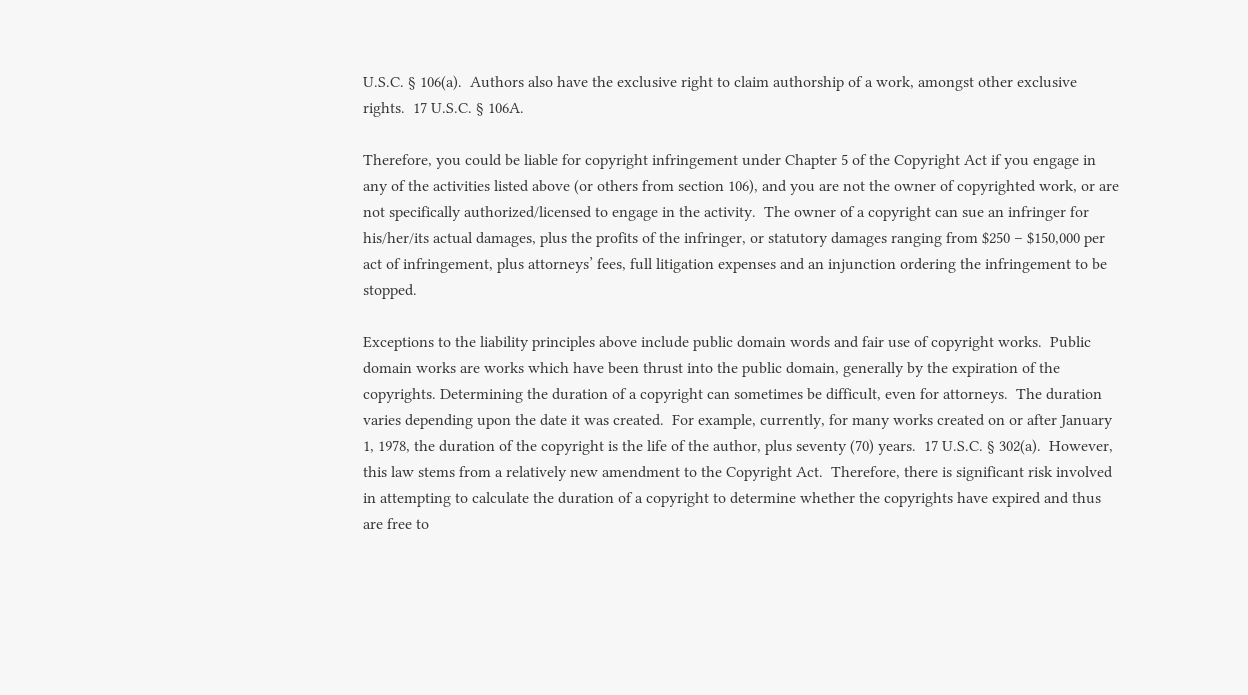U.S.C. § 106(a).  Authors also have the exclusive right to claim authorship of a work, amongst other exclusive rights.  17 U.S.C. § 106A.

Therefore, you could be liable for copyright infringement under Chapter 5 of the Copyright Act if you engage in any of the activities listed above (or others from section 106), and you are not the owner of copyrighted work, or are not specifically authorized/licensed to engage in the activity.  The owner of a copyright can sue an infringer for his/her/its actual damages, plus the profits of the infringer, or statutory damages ranging from $250 – $150,000 per act of infringement, plus attorneys’ fees, full litigation expenses and an injunction ordering the infringement to be stopped.

Exceptions to the liability principles above include public domain words and fair use of copyright works.  Public domain works are works which have been thrust into the public domain, generally by the expiration of the copyrights. Determining the duration of a copyright can sometimes be difficult, even for attorneys.  The duration varies depending upon the date it was created.  For example, currently, for many works created on or after January 1, 1978, the duration of the copyright is the life of the author, plus seventy (70) years.  17 U.S.C. § 302(a).  However, this law stems from a relatively new amendment to the Copyright Act.  Therefore, there is significant risk involved in attempting to calculate the duration of a copyright to determine whether the copyrights have expired and thus are free to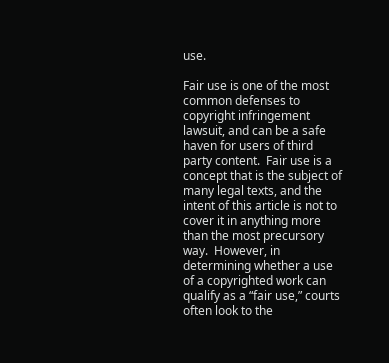use.

Fair use is one of the most common defenses to copyright infringement lawsuit, and can be a safe haven for users of third party content.  Fair use is a concept that is the subject of many legal texts, and the intent of this article is not to cover it in anything more than the most precursory way.  However, in determining whether a use of a copyrighted work can qualify as a “fair use,” courts often look to the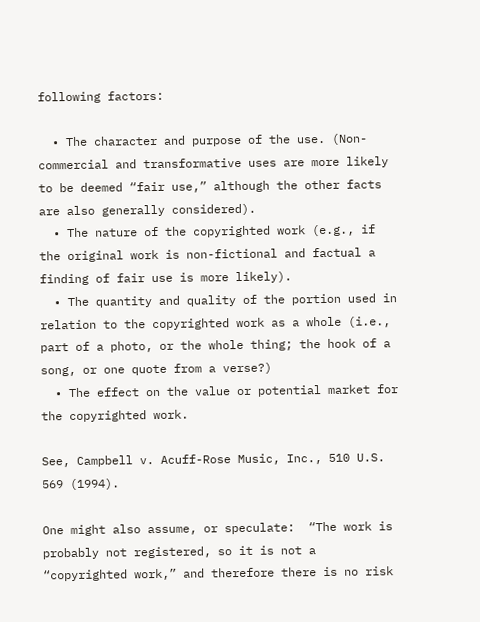following factors:

  • The character and purpose of the use. (Non-commercial and transformative uses are more likely to be deemed “fair use,” although the other facts are also generally considered).
  • The nature of the copyrighted work (e.g., if the original work is non-fictional and factual a finding of fair use is more likely).
  • The quantity and quality of the portion used in relation to the copyrighted work as a whole (i.e., part of a photo, or the whole thing; the hook of a song, or one quote from a verse?)
  • The effect on the value or potential market for the copyrighted work.

See, Campbell v. Acuff-Rose Music, Inc., 510 U.S. 569 (1994).

One might also assume, or speculate:  “The work is probably not registered, so it is not a “copyrighted work,” and therefore there is no risk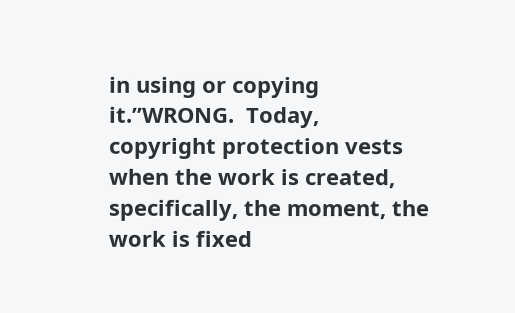in using or copying it.”WRONG.  Today, copyright protection vests when the work is created, specifically, the moment, the work is fixed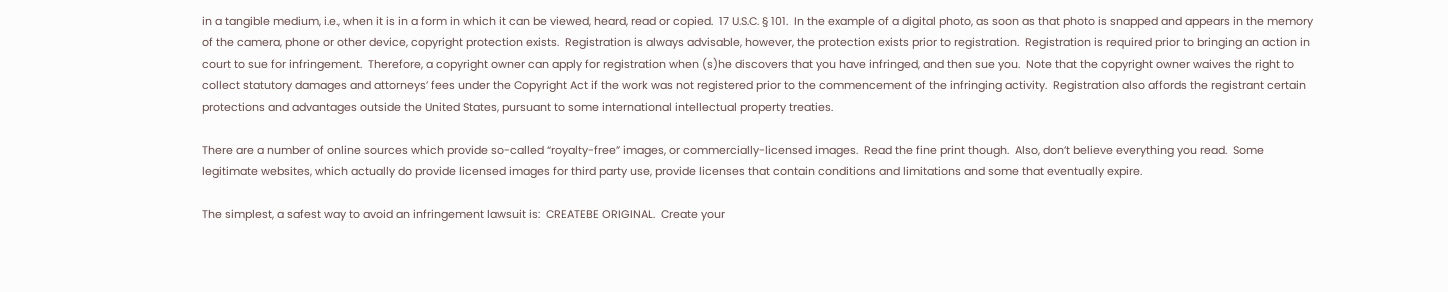in a tangible medium, i.e., when it is in a form in which it can be viewed, heard, read or copied.  17 U.S.C. § 101.  In the example of a digital photo, as soon as that photo is snapped and appears in the memory of the camera, phone or other device, copyright protection exists.  Registration is always advisable, however, the protection exists prior to registration.  Registration is required prior to bringing an action in court to sue for infringement.  Therefore, a copyright owner can apply for registration when (s)he discovers that you have infringed, and then sue you.  Note that the copyright owner waives the right to collect statutory damages and attorneys’ fees under the Copyright Act if the work was not registered prior to the commencement of the infringing activity.  Registration also affords the registrant certain protections and advantages outside the United States, pursuant to some international intellectual property treaties.

There are a number of online sources which provide so-called “royalty-free” images, or commercially-licensed images.  Read the fine print though.  Also, don’t believe everything you read.  Some legitimate websites, which actually do provide licensed images for third party use, provide licenses that contain conditions and limitations and some that eventually expire.

The simplest, a safest way to avoid an infringement lawsuit is:  CREATEBE ORIGINAL.  Create your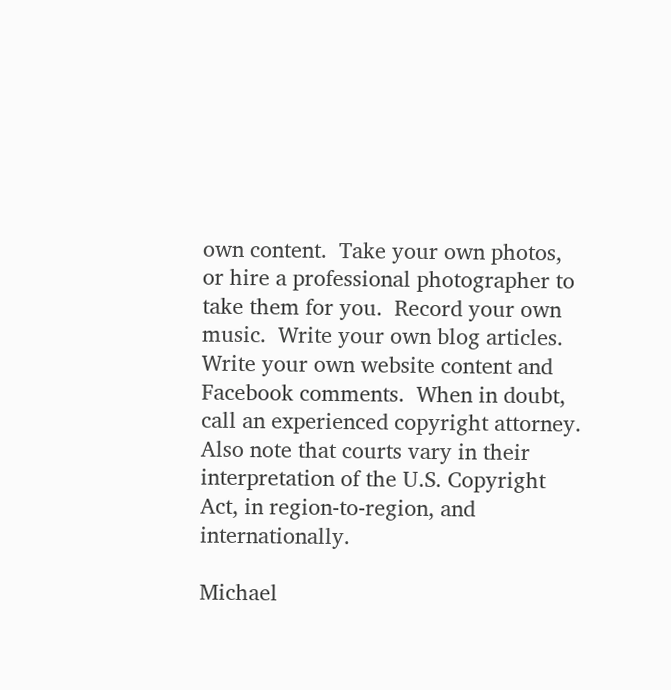own content.  Take your own photos, or hire a professional photographer to take them for you.  Record your own music.  Write your own blog articles.  Write your own website content and Facebook comments.  When in doubt, call an experienced copyright attorney.  Also note that courts vary in their interpretation of the U.S. Copyright Act, in region-to-region, and internationally.

Michael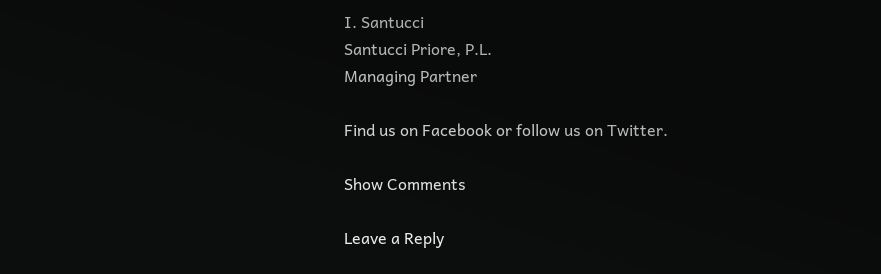I. Santucci
Santucci Priore, P.L.
Managing Partner

Find us on Facebook or follow us on Twitter.

Show Comments

Leave a Reply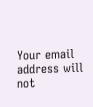Your email address will not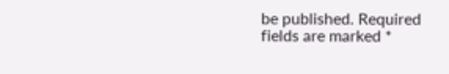be published. Required fields are marked *